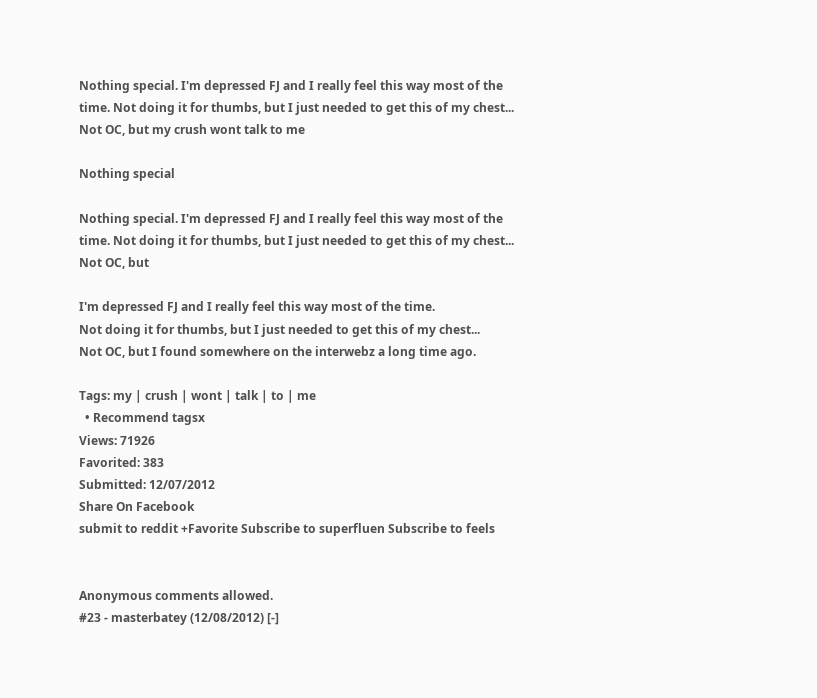Nothing special. I'm depressed FJ and I really feel this way most of the time. Not doing it for thumbs, but I just needed to get this of my chest... Not OC, but my crush wont talk to me

Nothing special

Nothing special. I'm depressed FJ and I really feel this way most of the time. Not doing it for thumbs, but I just needed to get this of my chest... Not OC, but

I'm depressed FJ and I really feel this way most of the time.
Not doing it for thumbs, but I just needed to get this of my chest...
Not OC, but I found somewhere on the interwebz a long time ago.

Tags: my | crush | wont | talk | to | me
  • Recommend tagsx
Views: 71926
Favorited: 383
Submitted: 12/07/2012
Share On Facebook
submit to reddit +Favorite Subscribe to superfluen Subscribe to feels


Anonymous comments allowed.
#23 - masterbatey (12/08/2012) [-]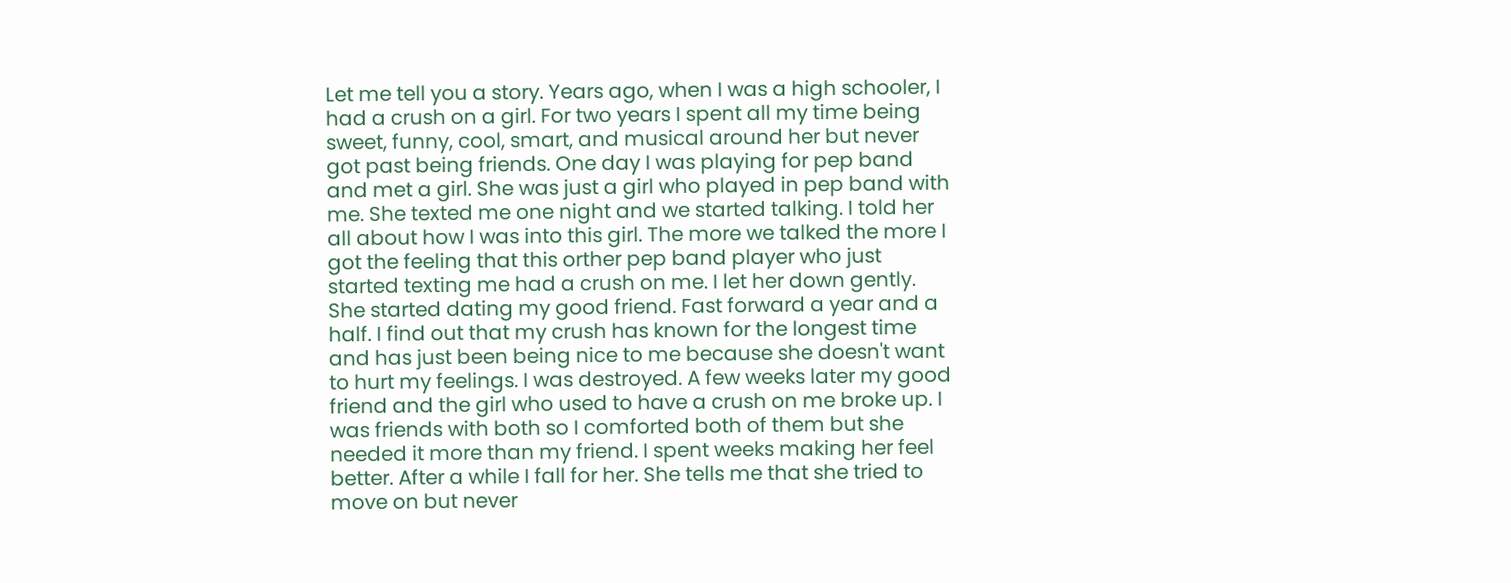Let me tell you a story. Years ago, when I was a high schooler, I had a crush on a girl. For two years I spent all my time being sweet, funny, cool, smart, and musical around her but never got past being friends. One day I was playing for pep band and met a girl. She was just a girl who played in pep band with me. She texted me one night and we started talking. I told her all about how I was into this girl. The more we talked the more I got the feeling that this orther pep band player who just started texting me had a crush on me. I let her down gently. She started dating my good friend. Fast forward a year and a half. I find out that my crush has known for the longest time and has just been being nice to me because she doesn't want to hurt my feelings. I was destroyed. A few weeks later my good friend and the girl who used to have a crush on me broke up. I was friends with both so I comforted both of them but she needed it more than my friend. I spent weeks making her feel better. After a while I fall for her. She tells me that she tried to move on but never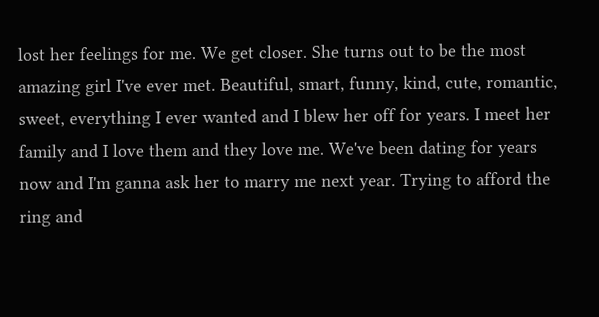lost her feelings for me. We get closer. She turns out to be the most amazing girl I've ever met. Beautiful, smart, funny, kind, cute, romantic, sweet, everything I ever wanted and I blew her off for years. I meet her family and I love them and they love me. We've been dating for years now and I'm ganna ask her to marry me next year. Trying to afford the ring and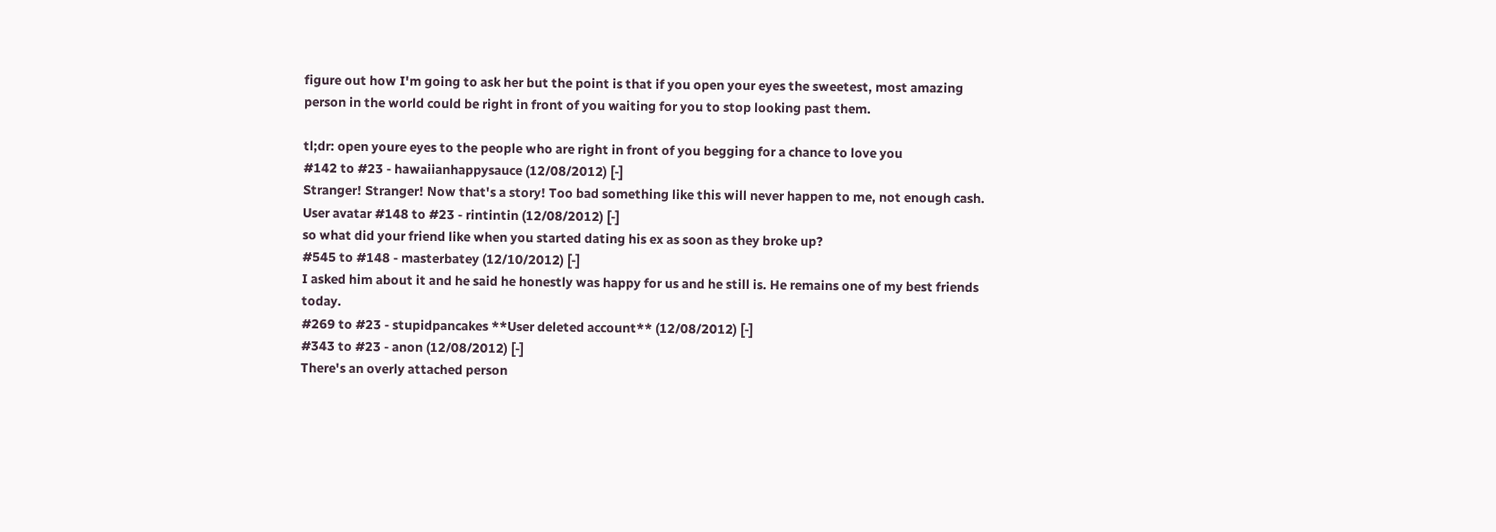figure out how I'm going to ask her but the point is that if you open your eyes the sweetest, most amazing person in the world could be right in front of you waiting for you to stop looking past them.

tl;dr: open youre eyes to the people who are right in front of you begging for a chance to love you
#142 to #23 - hawaiianhappysauce (12/08/2012) [-]
Stranger! Stranger! Now that's a story! Too bad something like this will never happen to me, not enough cash.
User avatar #148 to #23 - rintintin (12/08/2012) [-]
so what did your friend like when you started dating his ex as soon as they broke up?
#545 to #148 - masterbatey (12/10/2012) [-]
I asked him about it and he said he honestly was happy for us and he still is. He remains one of my best friends today.
#269 to #23 - stupidpancakes **User deleted account** (12/08/2012) [-]
#343 to #23 - anon (12/08/2012) [-]
There's an overly attached person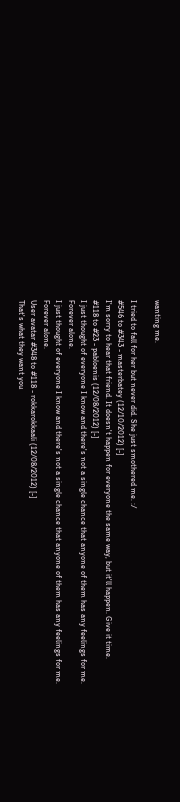wanting me.

I tried to fall for her but never did. She just smothered me. :/
#546 to #343 - masterbatey (12/10/2012) [-]
I'm sorry to hear that friend. It doesn't happen for everyone the same way, but it'll happen. Give it time.
#118 to #23 - pabloenis (12/08/2012) [-]
I just thought of everyone I know and there's not a single chance that anyone of them has any feelings for me.
Forever alone.
I just thought of everyone I know and there's not a single chance that anyone of them has any feelings for me.
Forever alone.
User avatar #348 to #118 - rokkarokkaali (12/08/2012) [-]
That's what they want you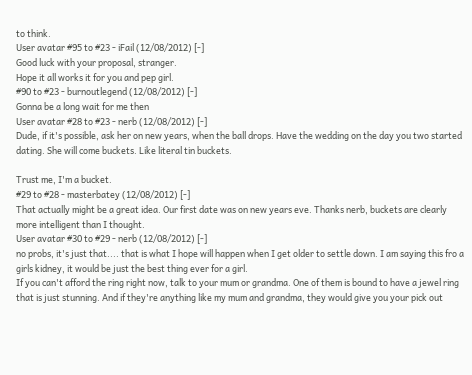to think.
User avatar #95 to #23 - iFail (12/08/2012) [-]
Good luck with your proposal, stranger.
Hope it all works it for you and pep girl.
#90 to #23 - burnoutlegend (12/08/2012) [-]
Gonna be a long wait for me then
User avatar #28 to #23 - nerb (12/08/2012) [-]
Dude, if it's possible, ask her on new years, when the ball drops. Have the wedding on the day you two started dating. She will come buckets. Like literal tin buckets.

Trust me, I'm a bucket.
#29 to #28 - masterbatey (12/08/2012) [-]
That actually might be a great idea. Our first date was on new years eve. Thanks nerb, buckets are clearly more intelligent than I thought.
User avatar #30 to #29 - nerb (12/08/2012) [-]
no probs, it's just that.... that is what I hope will happen when I get older to settle down. I am saying this fro a girls kidney, it would be just the best thing ever for a girl.
If you can't afford the ring right now, talk to your mum or grandma. One of them is bound to have a jewel ring that is just stunning. And if they're anything like my mum and grandma, they would give you your pick out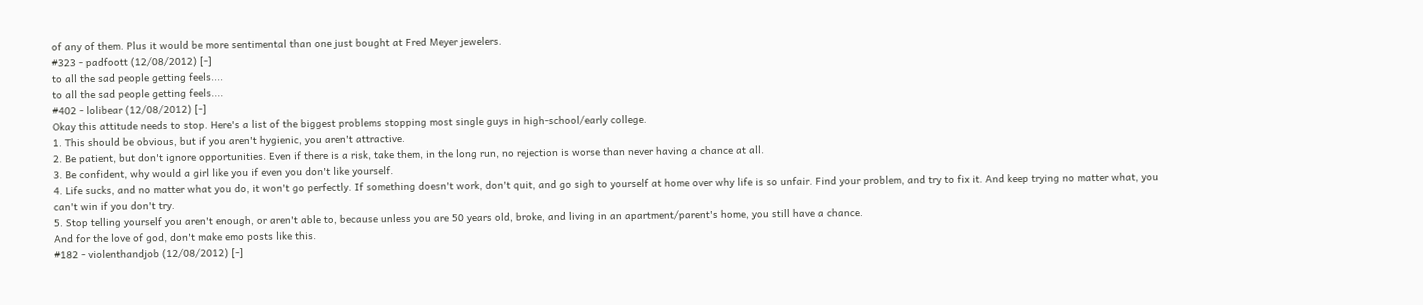of any of them. Plus it would be more sentimental than one just bought at Fred Meyer jewelers.
#323 - padfoott (12/08/2012) [-]
to all the sad people getting feels....
to all the sad people getting feels....
#402 - lolibear (12/08/2012) [-]
Okay this attitude needs to stop. Here's a list of the biggest problems stopping most single guys in high-school/early college.
1. This should be obvious, but if you aren't hygienic, you aren't attractive.
2. Be patient, but don't ignore opportunities. Even if there is a risk, take them, in the long run, no rejection is worse than never having a chance at all.
3. Be confident, why would a girl like you if even you don't like yourself.
4. Life sucks, and no matter what you do, it won't go perfectly. If something doesn't work, don't quit, and go sigh to yourself at home over why life is so unfair. Find your problem, and try to fix it. And keep trying no matter what, you can't win if you don't try.
5. Stop telling yourself you aren't enough, or aren't able to, because unless you are 50 years old, broke, and living in an apartment/parent's home, you still have a chance.
And for the love of god, don't make emo posts like this.
#182 - violenthandjob (12/08/2012) [-]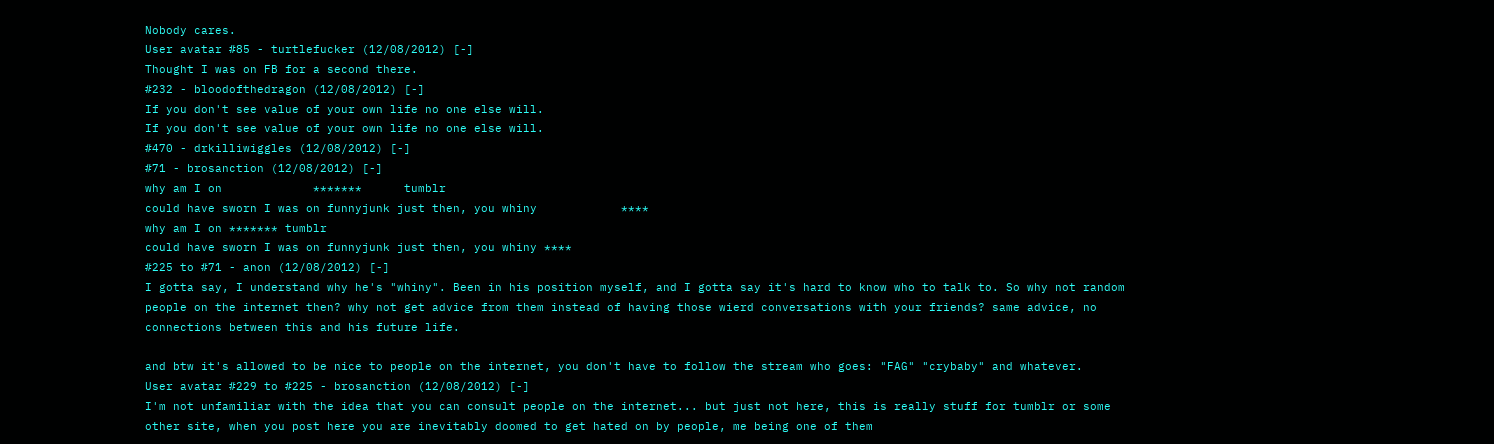Nobody cares.
User avatar #85 - turtlefucker (12/08/2012) [-]
Thought I was on FB for a second there.
#232 - bloodofthedragon (12/08/2012) [-]
If you don't see value of your own life no one else will.
If you don't see value of your own life no one else will.
#470 - drkilliwiggles (12/08/2012) [-]
#71 - brosanction (12/08/2012) [-]
why am I on             *******      tumblr
could have sworn I was on funnyjunk just then, you whiny            ****
why am I on ******* tumblr
could have sworn I was on funnyjunk just then, you whiny ****
#225 to #71 - anon (12/08/2012) [-]
I gotta say, I understand why he's "whiny". Been in his position myself, and I gotta say it's hard to know who to talk to. So why not random people on the internet then? why not get advice from them instead of having those wierd conversations with your friends? same advice, no connections between this and his future life.

and btw it's allowed to be nice to people on the internet, you don't have to follow the stream who goes: "FAG" "crybaby" and whatever.
User avatar #229 to #225 - brosanction (12/08/2012) [-]
I'm not unfamiliar with the idea that you can consult people on the internet... but just not here, this is really stuff for tumblr or some other site, when you post here you are inevitably doomed to get hated on by people, me being one of them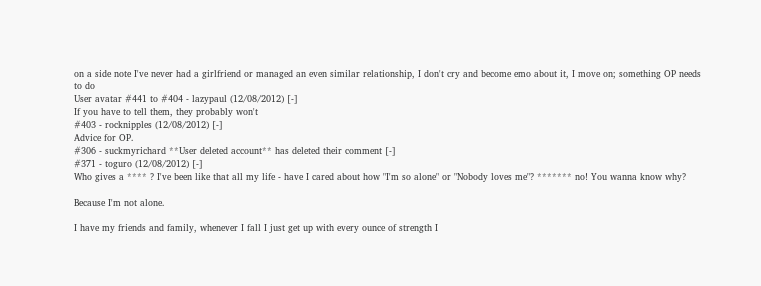on a side note I've never had a girlfriend or managed an even similar relationship, I don't cry and become emo about it, I move on; something OP needs to do
User avatar #441 to #404 - lazypaul (12/08/2012) [-]
If you have to tell them, they probably won't
#403 - rocknipples (12/08/2012) [-]
Advice for OP.
#306 - suckmyrichard **User deleted account** has deleted their comment [-]
#371 - toguro (12/08/2012) [-]
Who gives a **** ? I've been like that all my life - have I cared about how "I'm so alone" or "Nobody loves me"? ******* no! You wanna know why?

Because I'm not alone.

I have my friends and family, whenever I fall I just get up with every ounce of strength I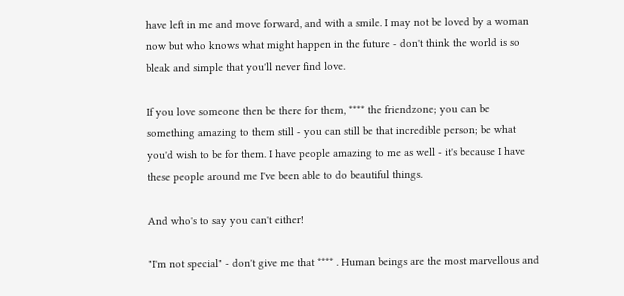have left in me and move forward, and with a smile. I may not be loved by a woman now but who knows what might happen in the future - don't think the world is so bleak and simple that you'll never find love.

If you love someone then be there for them, **** the friendzone; you can be something amazing to them still - you can still be that incredible person; be what you'd wish to be for them. I have people amazing to me as well - it's because I have these people around me I've been able to do beautiful things.

And who's to say you can't either!

"I'm not special" - don't give me that **** . Human beings are the most marvellous and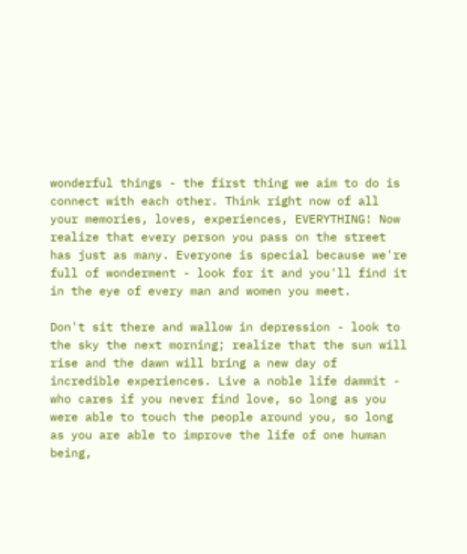wonderful things - the first thing we aim to do is connect with each other. Think right now of all your memories, loves, experiences, EVERYTHING! Now realize that every person you pass on the street has just as many. Everyone is special because we're full of wonderment - look for it and you'll find it in the eye of every man and women you meet.

Don't sit there and wallow in depression - look to the sky the next morning; realize that the sun will rise and the dawn will bring a new day of incredible experiences. Live a noble life dammit - who cares if you never find love, so long as you were able to touch the people around you, so long as you are able to improve the life of one human being,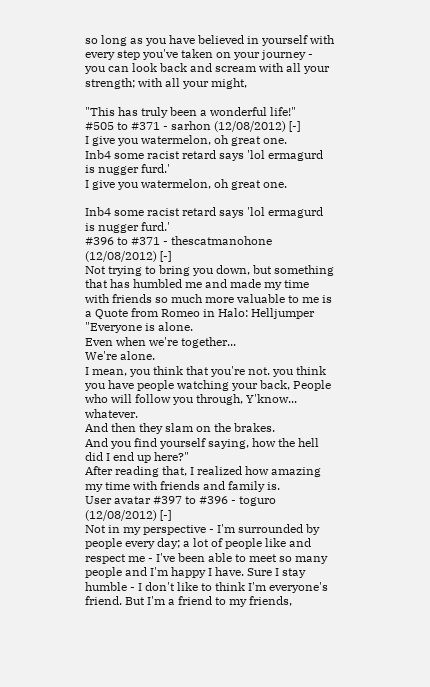so long as you have believed in yourself with every step you've taken on your journey - you can look back and scream with all your strength; with all your might,

"This has truly been a wonderful life!"
#505 to #371 - sarhon (12/08/2012) [-]
I give you watermelon, oh great one.
Inb4 some racist retard says 'lol ermagurd is nugger furd.'
I give you watermelon, oh great one.

Inb4 some racist retard says 'lol ermagurd is nugger furd.'
#396 to #371 - thescatmanohone (12/08/2012) [-]
Not trying to bring you down, but something that has humbled me and made my time with friends so much more valuable to me is a Quote from Romeo in Halo: Helljumper
"Everyone is alone.
Even when we're together...
We're alone.
I mean, you think that you're not. you think you have people watching your back, People who will follow you through, Y'know... whatever.
And then they slam on the brakes.
And you find yourself saying, how the hell did I end up here?"
After reading that, I realized how amazing my time with friends and family is.
User avatar #397 to #396 - toguro (12/08/2012) [-]
Not in my perspective - I'm surrounded by people every day; a lot of people like and respect me - I've been able to meet so many people and I'm happy I have. Sure I stay humble - I don't like to think I'm everyone's friend. But I'm a friend to my friends,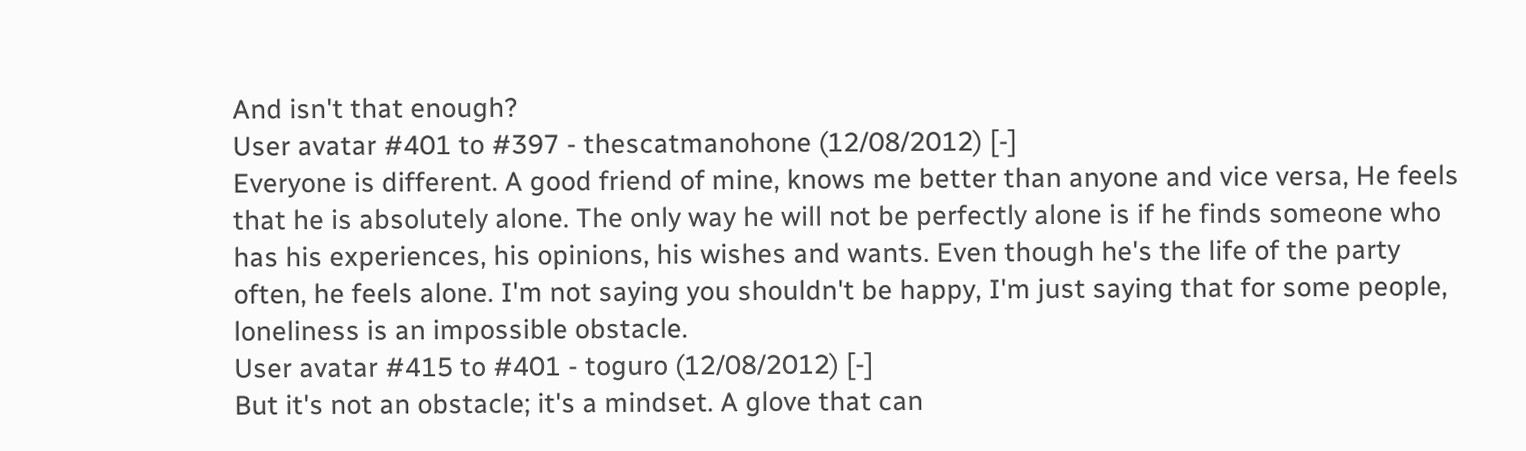And isn't that enough?
User avatar #401 to #397 - thescatmanohone (12/08/2012) [-]
Everyone is different. A good friend of mine, knows me better than anyone and vice versa, He feels that he is absolutely alone. The only way he will not be perfectly alone is if he finds someone who has his experiences, his opinions, his wishes and wants. Even though he's the life of the party often, he feels alone. I'm not saying you shouldn't be happy, I'm just saying that for some people, loneliness is an impossible obstacle.
User avatar #415 to #401 - toguro (12/08/2012) [-]
But it's not an obstacle; it's a mindset. A glove that can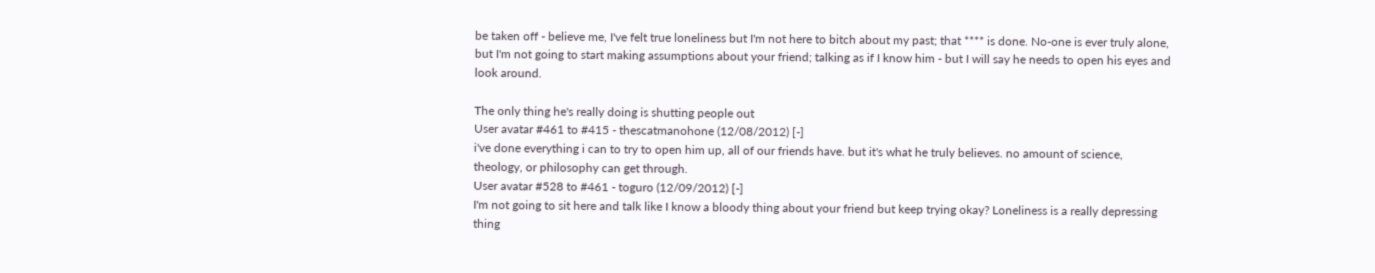be taken off - believe me, I've felt true loneliness but I'm not here to bitch about my past; that **** is done. No-one is ever truly alone, but I'm not going to start making assumptions about your friend; talking as if I know him - but I will say he needs to open his eyes and look around.

The only thing he's really doing is shutting people out
User avatar #461 to #415 - thescatmanohone (12/08/2012) [-]
i've done everything i can to try to open him up, all of our friends have. but it's what he truly believes. no amount of science, theology, or philosophy can get through.
User avatar #528 to #461 - toguro (12/09/2012) [-]
I'm not going to sit here and talk like I know a bloody thing about your friend but keep trying okay? Loneliness is a really depressing thing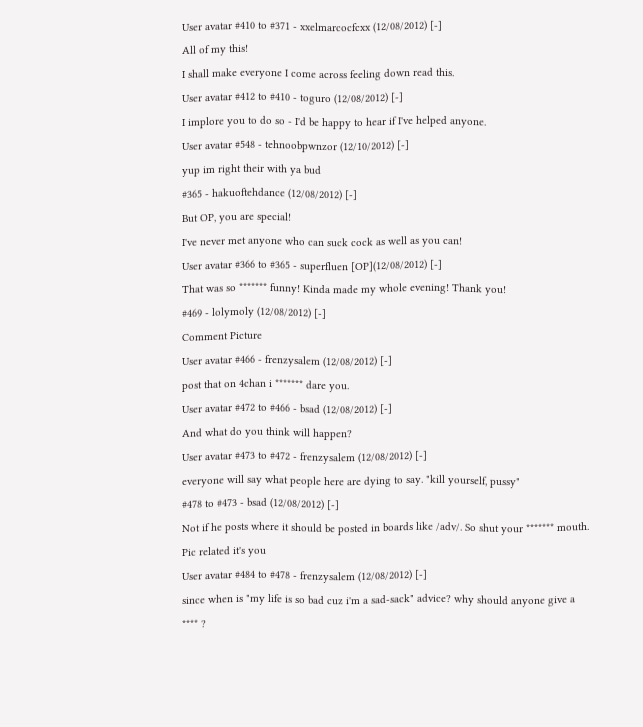User avatar #410 to #371 - xxelmarcocfcxx (12/08/2012) [-]
All of my this!
I shall make everyone I come across feeling down read this.
User avatar #412 to #410 - toguro (12/08/2012) [-]
I implore you to do so - I'd be happy to hear if I've helped anyone.
User avatar #548 - tehnoobpwnzor (12/10/2012) [-]
yup im right their with ya bud
#365 - hakuoftehdance (12/08/2012) [-]
But OP, you are special!
I've never met anyone who can suck cock as well as you can!
User avatar #366 to #365 - superfluen [OP](12/08/2012) [-]
That was so ******* funny! Kinda made my whole evening! Thank you!
#469 - lolymoly (12/08/2012) [-]
Comment Picture
User avatar #466 - frenzysalem (12/08/2012) [-]
post that on 4chan i ******* dare you.
User avatar #472 to #466 - bsad (12/08/2012) [-]
And what do you think will happen?
User avatar #473 to #472 - frenzysalem (12/08/2012) [-]
everyone will say what people here are dying to say. "kill yourself, pussy"
#478 to #473 - bsad (12/08/2012) [-]
Not if he posts where it should be posted in boards like /adv/. So shut your ******* mouth. Pic related it's you
User avatar #484 to #478 - frenzysalem (12/08/2012) [-]
since when is "my life is so bad cuz i'm a sad-sack" advice? why should anyone give a **** ?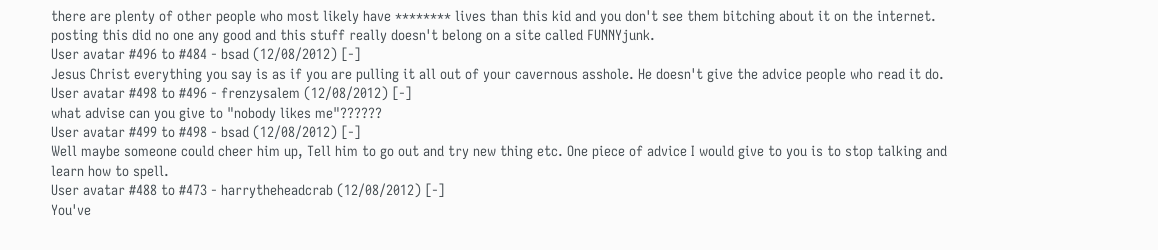there are plenty of other people who most likely have ******** lives than this kid and you don't see them bitching about it on the internet. posting this did no one any good and this stuff really doesn't belong on a site called FUNNYjunk.
User avatar #496 to #484 - bsad (12/08/2012) [-]
Jesus Christ everything you say is as if you are pulling it all out of your cavernous asshole. He doesn't give the advice people who read it do.
User avatar #498 to #496 - frenzysalem (12/08/2012) [-]
what advise can you give to "nobody likes me"??????
User avatar #499 to #498 - bsad (12/08/2012) [-]
Well maybe someone could cheer him up, Tell him to go out and try new thing etc. One piece of advice I would give to you is to stop talking and learn how to spell.
User avatar #488 to #473 - harrytheheadcrab (12/08/2012) [-]
You've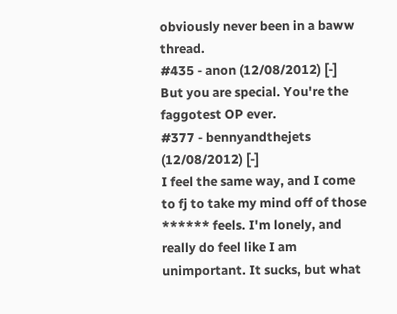obviously never been in a baww thread.
#435 - anon (12/08/2012) [-]
But you are special. You're the faggotest OP ever.
#377 - bennyandthejets (12/08/2012) [-]
I feel the same way, and I come to fj to take my mind off of those ****** feels. I'm lonely, and really do feel like I am unimportant. It sucks, but what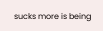sucks more is being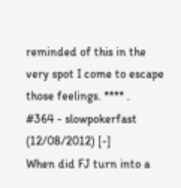reminded of this in the very spot I come to escape those feelings. **** .
#364 - slowpokerfast (12/08/2012) [-]
When did FJ turn into a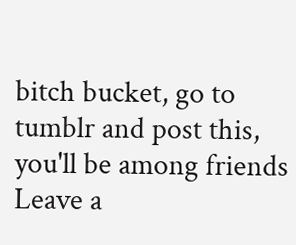bitch bucket, go to tumblr and post this, you'll be among friends
Leave a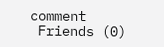comment
 Friends (0)